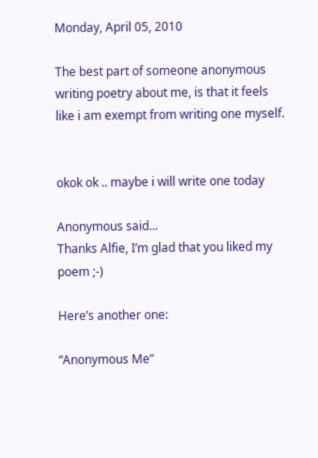Monday, April 05, 2010

The best part of someone anonymous writing poetry about me, is that it feels like i am exempt from writing one myself.


okok ok .. maybe i will write one today

Anonymous said...
Thanks Alfie, I’m glad that you liked my poem ;-)

Here’s another one:

“Anonymous Me”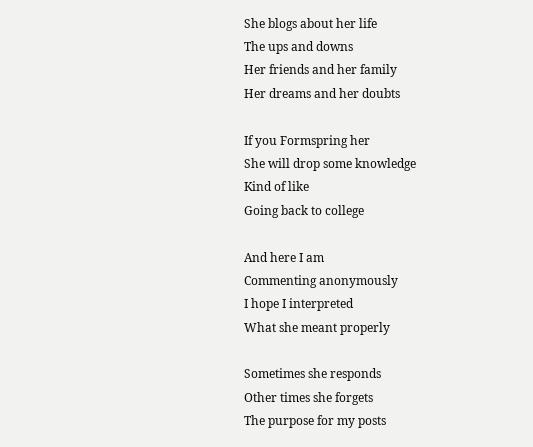She blogs about her life
The ups and downs
Her friends and her family
Her dreams and her doubts

If you Formspring her
She will drop some knowledge
Kind of like
Going back to college

And here I am
Commenting anonymously
I hope I interpreted
What she meant properly

Sometimes she responds
Other times she forgets
The purpose for my posts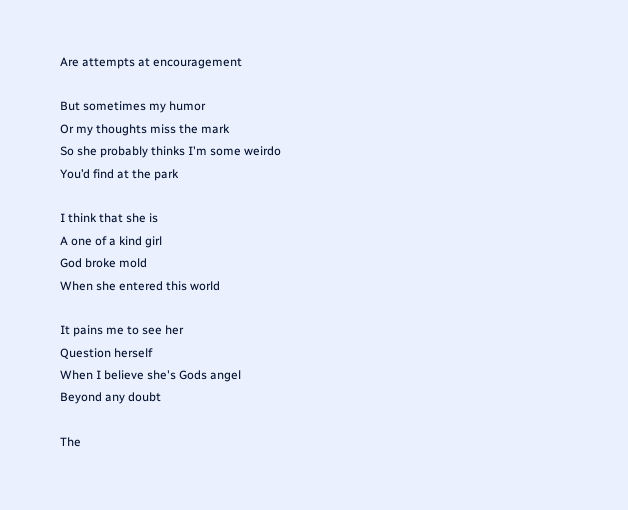Are attempts at encouragement

But sometimes my humor
Or my thoughts miss the mark
So she probably thinks I'm some weirdo
You’d find at the park

I think that she is
A one of a kind girl
God broke mold
When she entered this world

It pains me to see her
Question herself
When I believe she's Gods angel
Beyond any doubt

The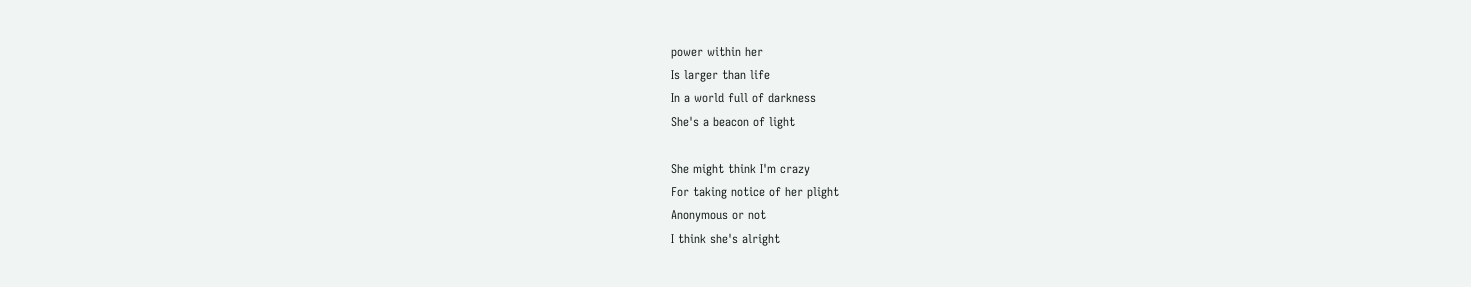power within her
Is larger than life
In a world full of darkness
She's a beacon of light

She might think I'm crazy
For taking notice of her plight
Anonymous or not
I think she's alright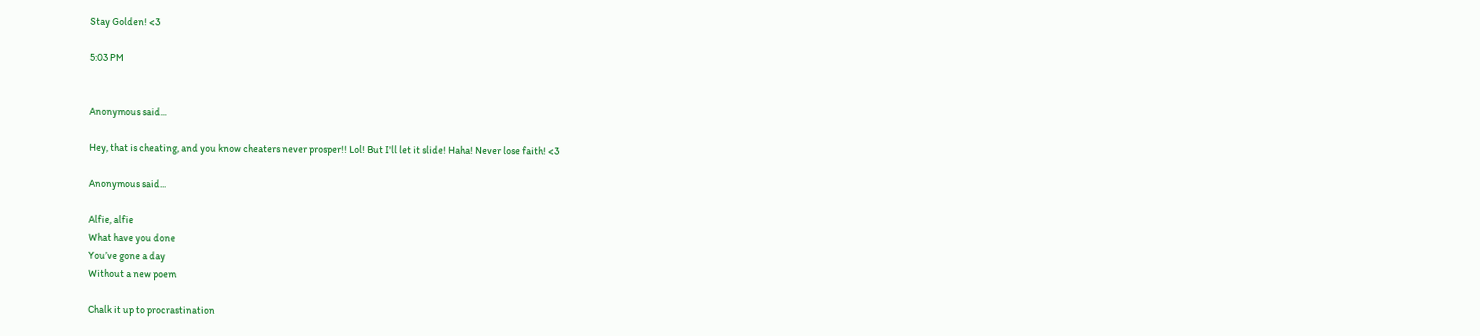Stay Golden! <3

5:03 PM


Anonymous said...

Hey, that is cheating, and you know cheaters never prosper!! Lol! But I'll let it slide! Haha! Never lose faith! <3

Anonymous said...

Alfie, alfie
What have you done
You’ve gone a day
Without a new poem

Chalk it up to procrastination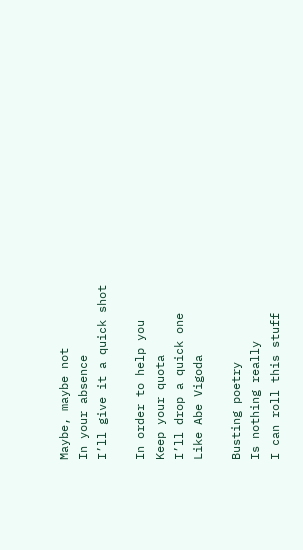Maybe, maybe not
In your absence
I’ll give it a quick shot

In order to help you
Keep your quota
I’ll drop a quick one
Like Abe Vigoda

Busting poetry
Is nothing really
I can roll this stuff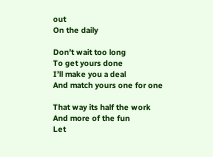out
On the daily

Don’t wait too long
To get yours done
I’ll make you a deal
And match yours one for one

That way its half the work
And more of the fun
Let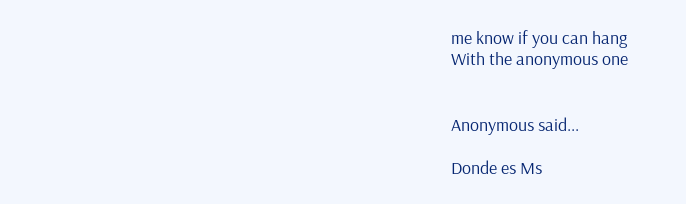me know if you can hang
With the anonymous one


Anonymous said...

Donde es Ms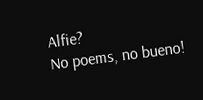Alfie?
No poems, no bueno!